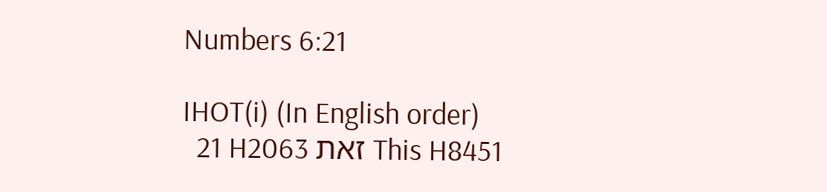Numbers 6:21

IHOT(i) (In English order)
  21 H2063 זאת This H8451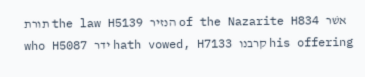תורת the law H5139 הנזיר of the Nazarite H834 אשׁר who H5087 ידר hath vowed, H7133 קרבנו his offering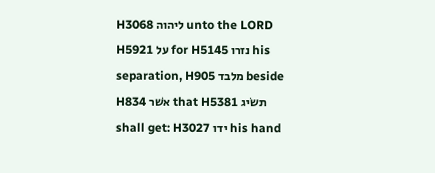H3068 ליהוה unto the LORD H5921 על for H5145 נזרו his separation, H905 מלבד beside H834 אשׁר that H5381 תשׂיג shall get: H3027 ידו his hand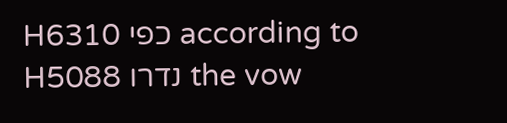H6310 כפי according to H5088 נדרו the vow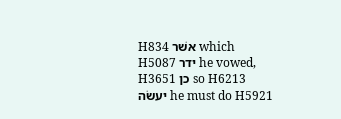H834 אשׁר which H5087 ידר he vowed, H3651 כן so H6213 יעשׂה he must do H5921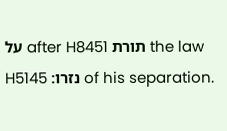על after H8451 תורת the law H5145 נזרו׃ of his separation.